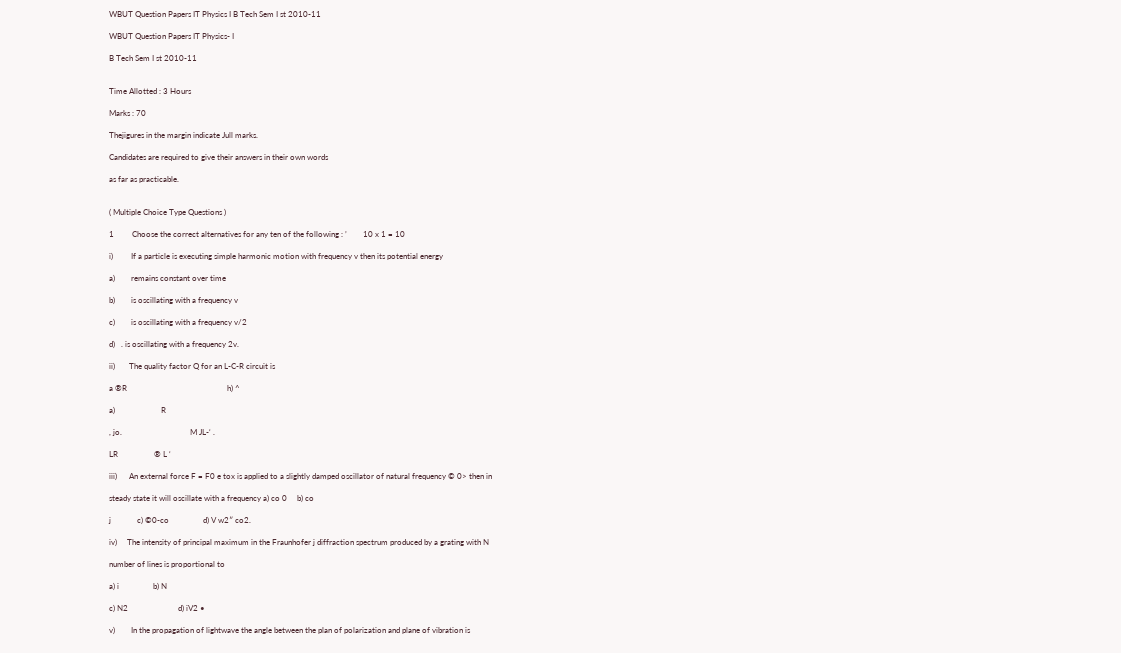WBUT Question Papers IT Physics I B Tech Sem I st 2010-11

WBUT Question Papers IT Physics- I

B Tech Sem I st 2010-11


Time Allotted : 3 Hours

Marks : 70

Thejigures in the margin indicate Jull marks.

Candidates are required to give their answers in their own words

as far as practicable.


( Multiple Choice Type Questions )

1         Choose the correct alternatives for any ten of the following : ’        10 x 1 = 10

i)         If a particle is executing simple harmonic motion with frequency v then its potential energy

a)        remains constant over time

b)        is oscillating with a frequency v

c)        is oscillating with a frequency v/2

d)   . is oscillating with a frequency 2v.

ii)       The quality factor Q for an L-C-R circuit is

a ®R                                                  h) ^

a)                       R

, jo.                                  M JL-‘ .

LR                  ® L ‘

iii)      An external force F = F0 e tox is applied to a slightly damped oscillator of natural frequency © 0> then in

steady state it will oscillate with a frequency a) co 0     b) co

j             c) ©0-co                 d) V w2″ co2.

iv)     The intensity of principal maximum in the Fraunhofer j diffraction spectrum produced by a grating with N

number of lines is proportional to

a) i                 b) N

c) N2                         d) iV2 •

v)        In the propagation of lightwave the angle between the plan of polarization and plane of vibration is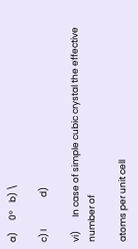a)      0°    b) \

c) I                d)

vi)       In case of simple cubic crystal the effective number of

atoms per unit cell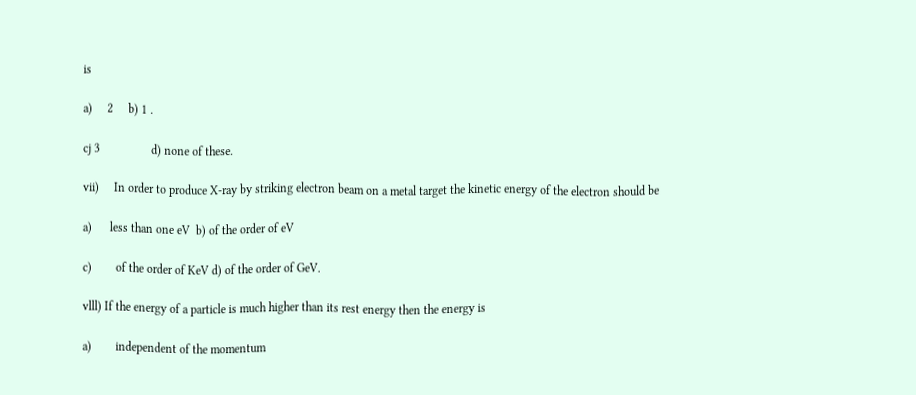is

a)     2     b) 1 .

cj 3                 d) none of these.

vii)     In order to produce X-ray by striking electron beam on a metal target the kinetic energy of the electron should be

a)      less than one eV  b) of the order of eV

c)        of the order of KeV d) of the order of GeV.

vlll) If the energy of a particle is much higher than its rest energy then the energy is

a)        independent of the momentum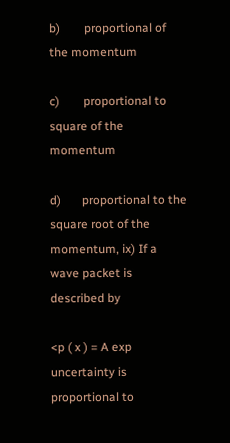b)        proportional of the momentum

c)        proportional to square of the momentum

d)       proportional to the square root of the momentum, ix) If a wave packet is described by

<p ( x ) = A exp uncertainty is proportional to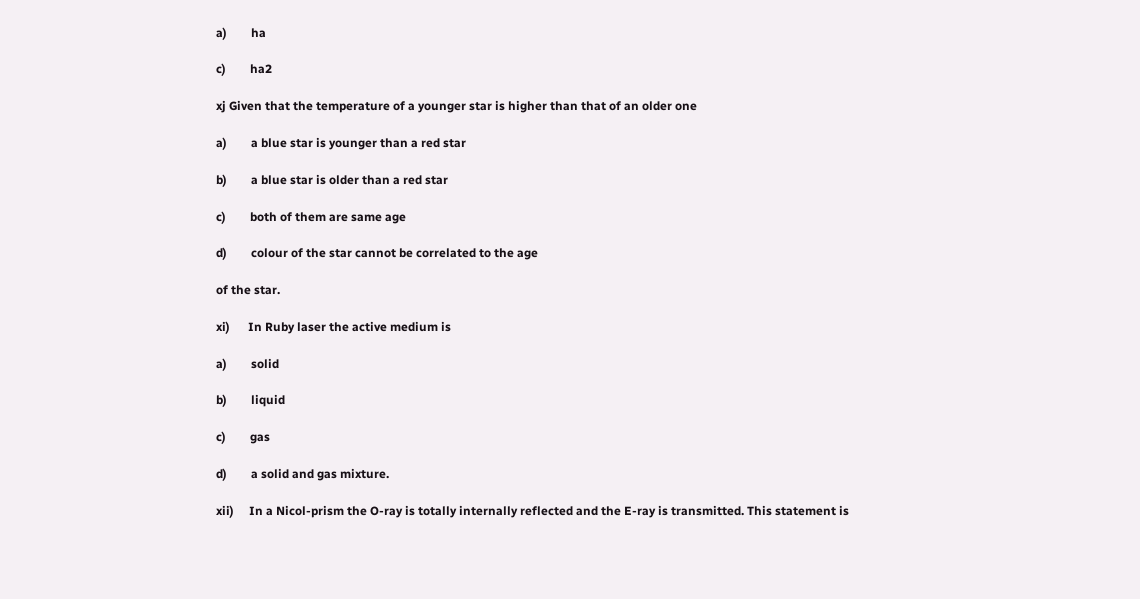a)        ha

c)        ha2

xj Given that the temperature of a younger star is higher than that of an older one

a)        a blue star is younger than a red star

b)        a blue star is older than a red star

c)        both of them are same age

d)        colour of the star cannot be correlated to the age

of the star.

xi)      In Ruby laser the active medium is

a)        solid

b)        liquid

c)        gas

d)        a solid and gas mixture.

xii)     In a Nicol-prism the O-ray is totally internally reflected and the E-ray is transmitted. This statement is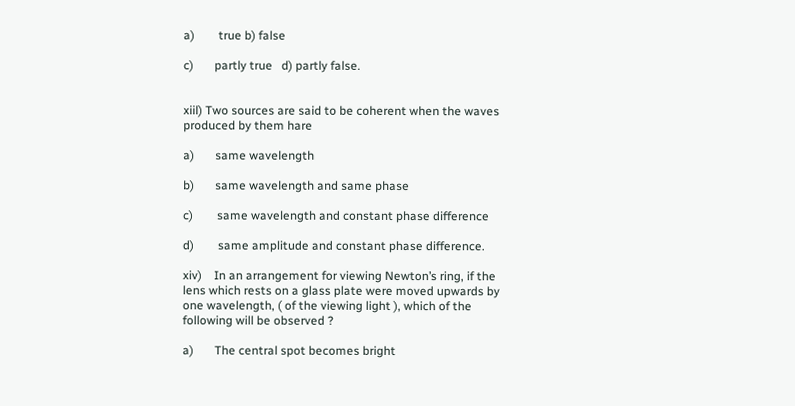a)        true b) false

c)       partly true   d) partly false.


xiil) Two sources are said to be coherent when the waves produced by them hare

a)       same wavelength

b)       same wavelength and same phase

c)        same wavelength and constant phase difference

d)        same amplitude and constant phase difference.

xiv)    In an arrangement for viewing Newton’s ring, if the lens which rests on a glass plate were moved upwards by one wavelength, ( of the viewing light ), which of the following will be observed ?

a)       The central spot becomes bright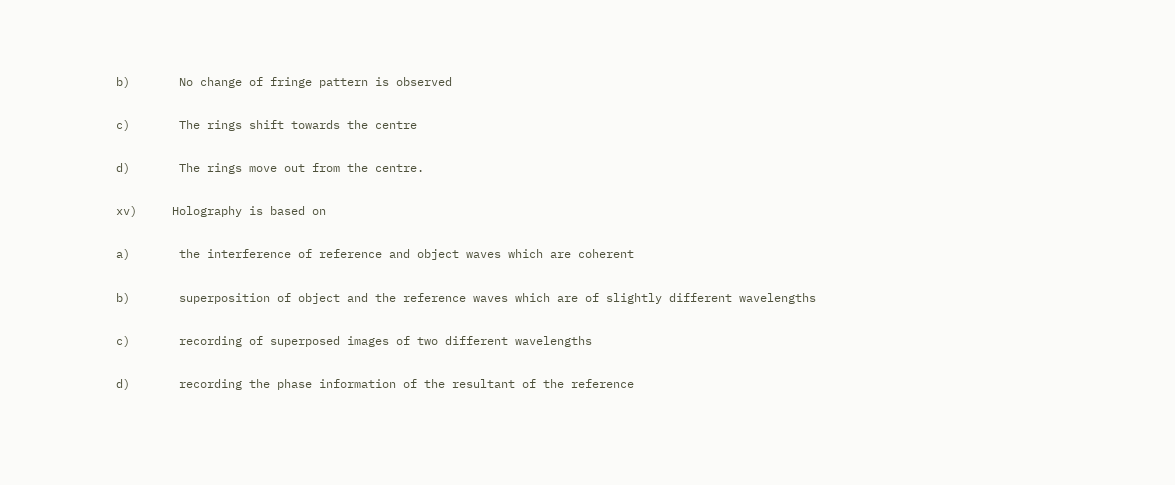b)       No change of fringe pattern is observed

c)       The rings shift towards the centre

d)       The rings move out from the centre.

xv)     Holography is based on

a)       the interference of reference and object waves which are coherent

b)       superposition of object and the reference waves which are of slightly different wavelengths

c)       recording of superposed images of two different wavelengths

d)       recording the phase information of the resultant of the reference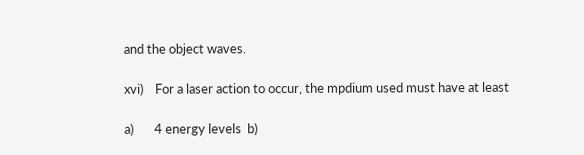and the object waves.

xvi)    For a laser action to occur, the mpdium used must have at least

a)       4 energy levels  b)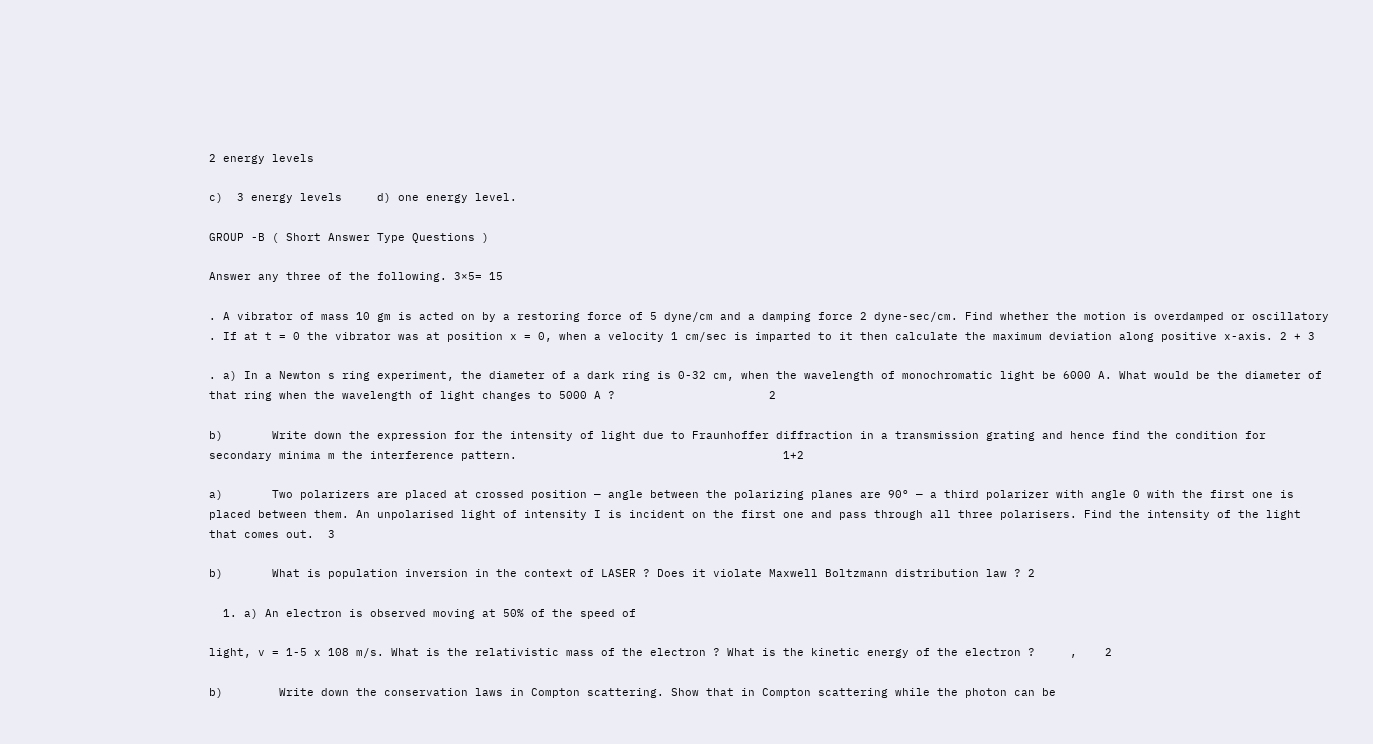2 energy levels

c)  3 energy levels     d) one energy level.

GROUP -B ( Short Answer Type Questions )

Answer any three of the following. 3×5= 15

. A vibrator of mass 10 gm is acted on by a restoring force of 5 dyne/cm and a damping force 2 dyne-sec/cm. Find whether the motion is overdamped or oscillatory . If at t = 0 the vibrator was at position x = 0, when a velocity 1 cm/sec is imparted to it then calculate the maximum deviation along positive x-axis. 2 + 3

. a) In a Newton s ring experiment, the diameter of a dark ring is 0-32 cm, when the wavelength of monochromatic light be 6000 A. What would be the diameter of that ring when the wavelength of light changes to 5000 A ?                      2

b)       Write down the expression for the intensity of light due to Fraunhoffer diffraction in a transmission grating and hence find the condition for secondary minima m the interference pattern.                                      1+2

a)       Two polarizers are placed at crossed position — angle between the polarizing planes are 90° — a third polarizer with angle 0 with the first one is placed between them. An unpolarised light of intensity I is incident on the first one and pass through all three polarisers. Find the intensity of the light that comes out.  3

b)       What is population inversion in the context of LASER ? Does it violate Maxwell Boltzmann distribution law ? 2

  1. a) An electron is observed moving at 50% of the speed of

light, v = 1-5 x 108 m/s. What is the relativistic mass of the electron ? What is the kinetic energy of the electron ?     ,    2

b)        Write down the conservation laws in Compton scattering. Show that in Compton scattering while the photon can be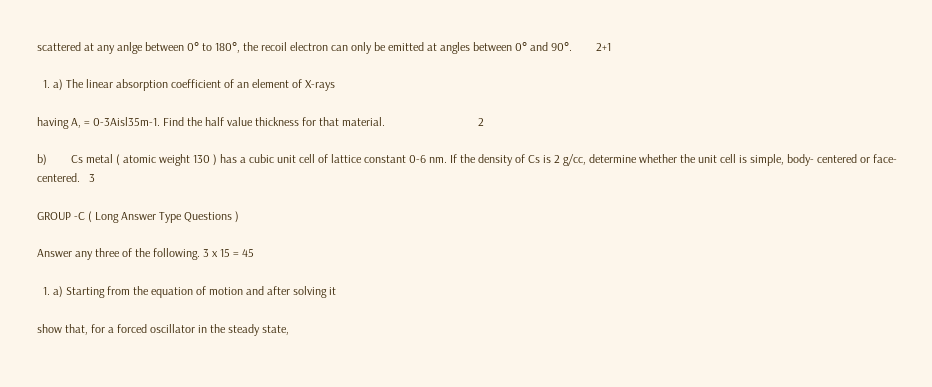scattered at any anlge between 0° to 180°, the recoil electron can only be emitted at angles between 0° and 90°.        2+1

  1. a) The linear absorption coefficient of an element of X-rays

having A, = 0-3Aisl35m-1. Find the half value thickness for that material.                               2

b)        Cs metal ( atomic weight 130 ) has a cubic unit cell of lattice constant 0-6 nm. If the density of Cs is 2 g/cc, determine whether the unit cell is simple, body- centered or face-centered.   3

GROUP -C ( Long Answer Type Questions )

Answer any three of the following. 3 x 15 = 45

  1. a) Starting from the equation of motion and after solving it

show that, for a forced oscillator in the steady state,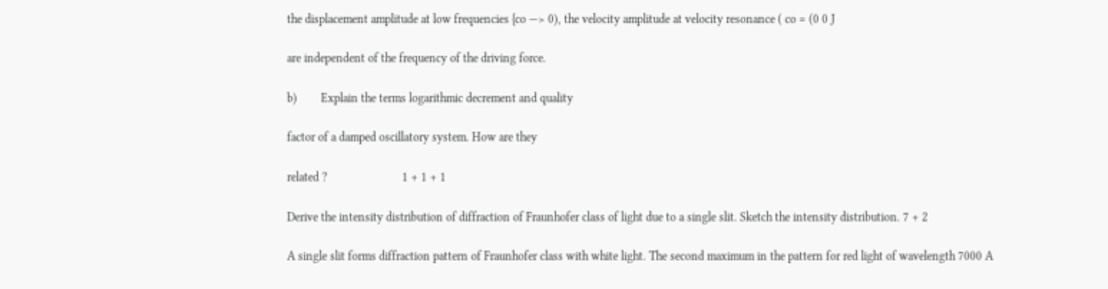the displacement amplitude at low frequencies {co —> 0), the velocity amplitude at velocity resonance ( co = (0 0 J

are independent of the frequency of the driving force.

b)        Explain the terms logarithmic decrement and quality

factor of a damped oscillatory system. How are they

related ?                         1 + 1 + 1

Derive the intensity distribution of diffraction of Fraunhofer class of light due to a single slit. Sketch the intensity distribution. 7 + 2

A single slit forms diffraction pattern of Fraunhofer class with white light. The second maximum in the pattern for red light of wavelength 7000 A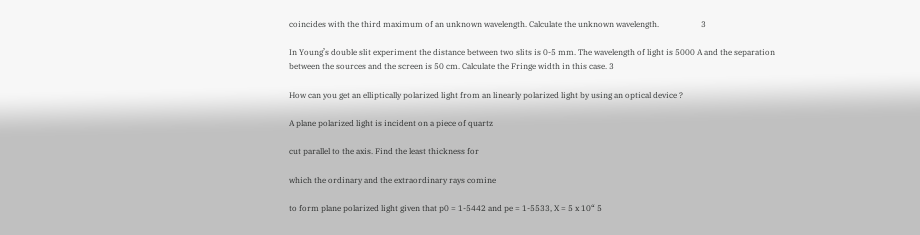coincides with the third maximum of an unknown wavelength. Calculate the unknown wavelength.                     3

In Young’s double slit experiment the distance between two slits is 0-5 mm. The wavelength of light is 5000 A and the separation between the sources and the screen is 50 cm. Calculate the Fringe width in this case. 3

How can you get an elliptically polarized light from an linearly polarized light by using an optical device ?

A plane polarized light is incident on a piece of quartz

cut parallel to the axis. Find the least thickness for

which the ordinary and the extraordinary rays comine

to form plane polarized light given that p0 = 1-5442 and pe = 1-5533, X = 5 x 10“ 5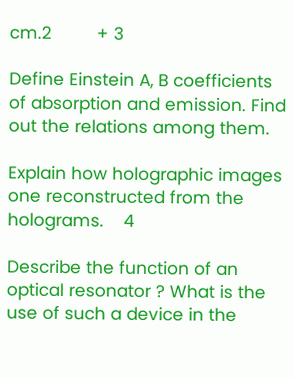cm.2         + 3

Define Einstein A, B coefficients of absorption and emission. Find out the relations among them.

Explain how holographic images one reconstructed from the holograms.    4

Describe the function of an optical resonator ? What is the use of such a device in the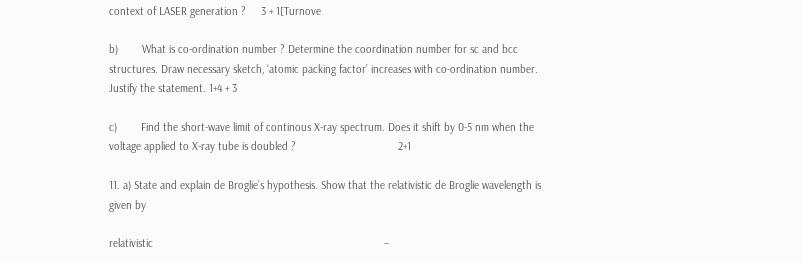context of LASER generation ?     3 + 1[Turnove

b)        What is co-ordination number ? Determine the coordination number for sc and bcc structures. Draw necessary sketch, ‘atomic packing factor’ increases with co-ordination number. Justify the statement. 1+4 + 3

c)        Find the short-wave limit of continous X-ray spectrum. Does it shift by 0-5 nm when the voltage applied to X-ray tube is doubled ?                                  2+1

11. a) State and explain de Broglie’s hypothesis. Show that the relativistic de Broglie wavelength is given by

relativistic                                                                             –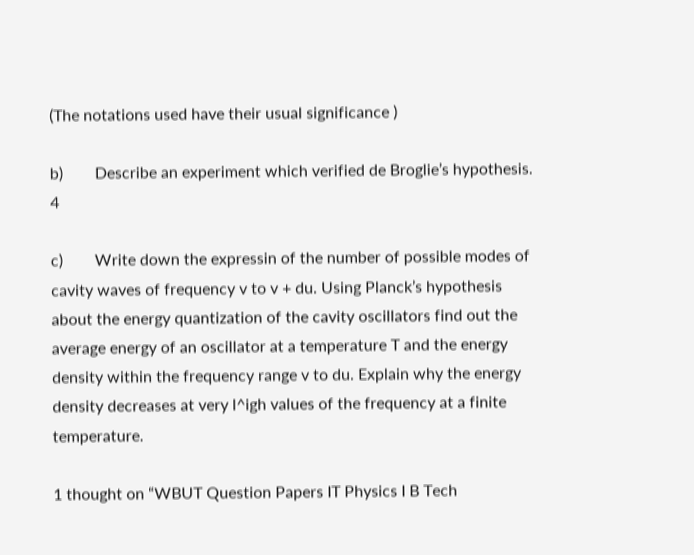(The notations used have their usual significance )

b)        Describe an experiment which verified de Broglie’s hypothesis.   4

c)        Write down the expressin of the number of possible modes of cavity waves of frequency v to v + du. Using Planck’s hypothesis about the energy quantization of the cavity oscillators find out the average energy of an oscillator at a temperature T and the energy density within the frequency range v to du. Explain why the energy density decreases at very l^igh values of the frequency at a finite temperature.

1 thought on “WBUT Question Papers IT Physics I B Tech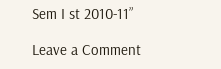Sem I st 2010-11”

Leave a Comment